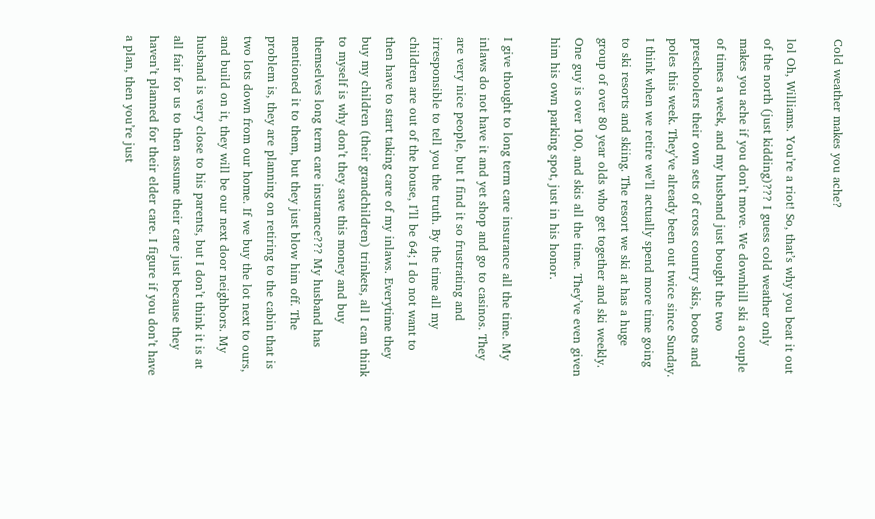Cold weather makes you ache?

lol Oh, Williams. You’re a riot! So, that’s why you beat it out of the north (just kidding)??? I guess cold weather only makes you ache if you don’t move. We downhill ski a couple of times a week, and my husband just bought the two preschoolers their own sets of cross country skis, boots and poles this week. They’ve already been out twice since Sunday. I think when we retire we’ll actually spend more time going to ski resorts and skiing. The resort we ski at has a huge group of over 80 year olds who get together and ski weekly. One guy is over 100, and skis all the time. They’ve even given him his own parking spot, just in his honor.

I give thought to long term care insurance all the time. My inlaws do not have it and yet shop and go to casinos. They are very nice people, but I find it so frustrating and irresponsible to tell you the truth. By the time all my children are out of the house, I’ll be 64; I do not want to then have to start taking care of my inlaws. Everytime they buy my children (their grandchildren) trinkets, all I can think to myself is why don’t they save this money and buy themselves long term care insurance??? My husband has mentioned it to them, but they just blow him off. The problem is, they are planning on retiring to the cabin that is two lots down from our home. If we buy the lot next to ours, and build on it, they will be our next door neighbors. My husband is very close to his parents, but I don’t think it is at all fair for us to then assume their care just because they haven’t planned for their elder care. I figure if you don’t have a plan, then you’re just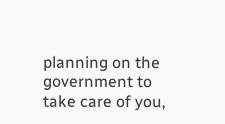planning on the government to take care of you,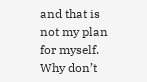and that is not my plan for myself. Why don’t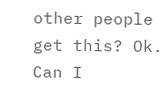other people get this? Ok. Can I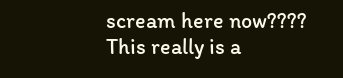scream here now???? This really is a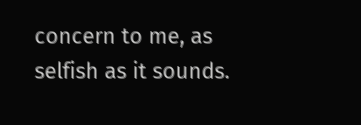concern to me, as selfish as it sounds.